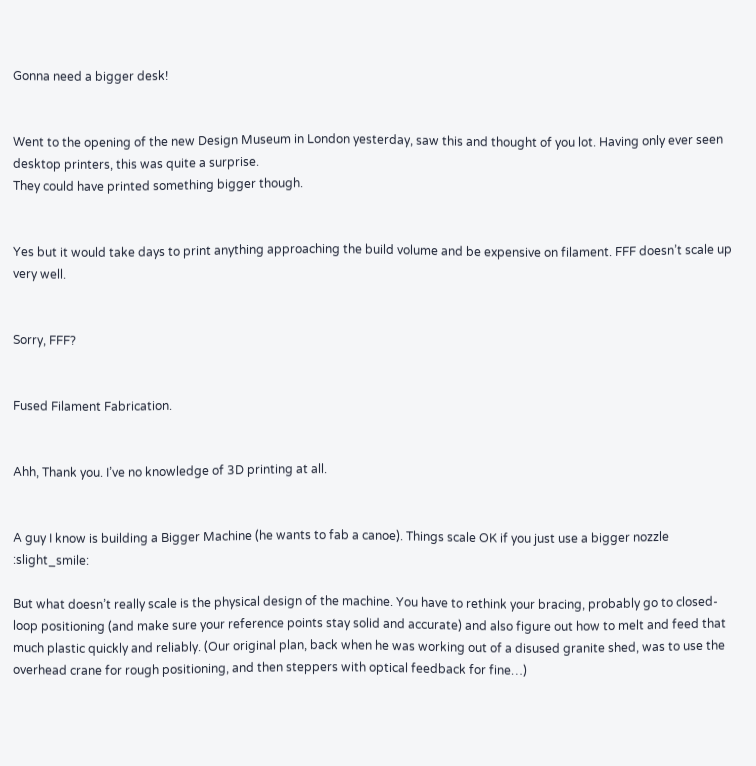Gonna need a bigger desk!


Went to the opening of the new Design Museum in London yesterday, saw this and thought of you lot. Having only ever seen desktop printers, this was quite a surprise.
They could have printed something bigger though.


Yes but it would take days to print anything approaching the build volume and be expensive on filament. FFF doesn’t scale up very well.


Sorry, FFF?


Fused Filament Fabrication.


Ahh, Thank you. I’ve no knowledge of 3D printing at all.


A guy I know is building a Bigger Machine (he wants to fab a canoe). Things scale OK if you just use a bigger nozzle :slight_smile:

But what doesn’t really scale is the physical design of the machine. You have to rethink your bracing, probably go to closed-loop positioning (and make sure your reference points stay solid and accurate) and also figure out how to melt and feed that much plastic quickly and reliably. (Our original plan, back when he was working out of a disused granite shed, was to use the overhead crane for rough positioning, and then steppers with optical feedback for fine…)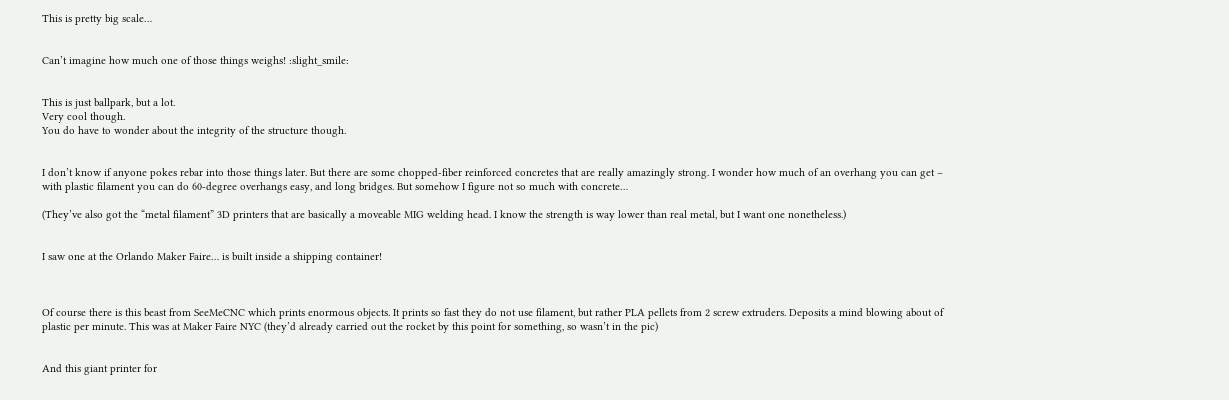This is pretty big scale…


Can’t imagine how much one of those things weighs! :slight_smile:


This is just ballpark, but a lot.
Very cool though.
You do have to wonder about the integrity of the structure though.


I don’t know if anyone pokes rebar into those things later. But there are some chopped-fiber reinforced concretes that are really amazingly strong. I wonder how much of an overhang you can get – with plastic filament you can do 60-degree overhangs easy, and long bridges. But somehow I figure not so much with concrete…

(They’ve also got the “metal filament” 3D printers that are basically a moveable MIG welding head. I know the strength is way lower than real metal, but I want one nonetheless.)


I saw one at the Orlando Maker Faire… is built inside a shipping container!



Of course there is this beast from SeeMeCNC which prints enormous objects. It prints so fast they do not use filament, but rather PLA pellets from 2 screw extruders. Deposits a mind blowing about of plastic per minute. This was at Maker Faire NYC (they’d already carried out the rocket by this point for something, so wasn’t in the pic)


And this giant printer for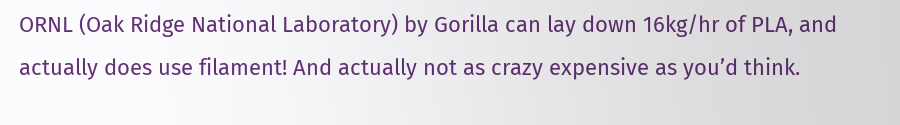ORNL (Oak Ridge National Laboratory) by Gorilla can lay down 16kg/hr of PLA, and actually does use filament! And actually not as crazy expensive as you’d think.